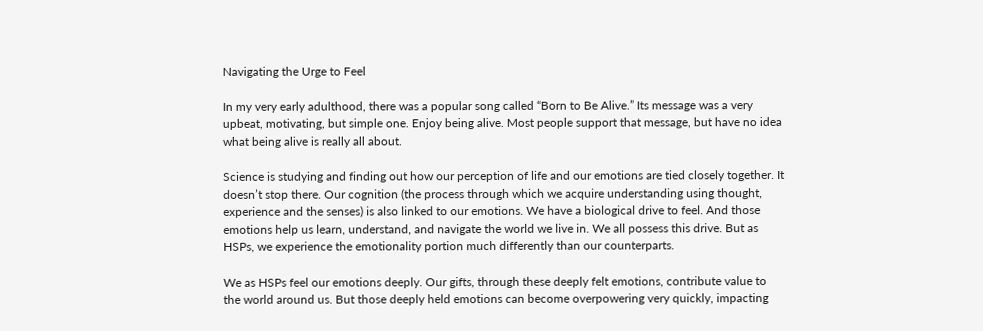Navigating the Urge to Feel

In my very early adulthood, there was a popular song called “Born to Be Alive.” Its message was a very upbeat, motivating, but simple one. Enjoy being alive. Most people support that message, but have no idea what being alive is really all about.

Science is studying and finding out how our perception of life and our emotions are tied closely together. It doesn’t stop there. Our cognition (the process through which we acquire understanding using thought, experience and the senses) is also linked to our emotions. We have a biological drive to feel. And those emotions help us learn, understand, and navigate the world we live in. We all possess this drive. But as HSPs, we experience the emotionality portion much differently than our counterparts.

We as HSPs feel our emotions deeply. Our gifts, through these deeply felt emotions, contribute value to the world around us. But those deeply held emotions can become overpowering very quickly, impacting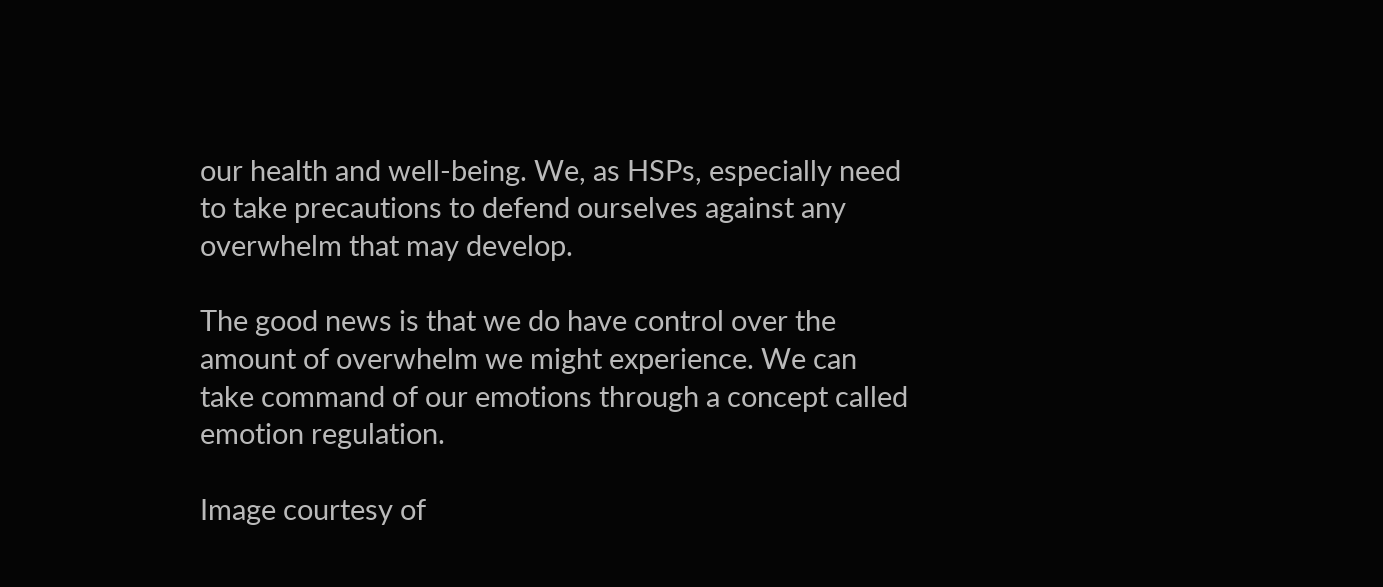our health and well-being. We, as HSPs, especially need to take precautions to defend ourselves against any overwhelm that may develop.

The good news is that we do have control over the amount of overwhelm we might experience. We can take command of our emotions through a concept called emotion regulation.

Image courtesy of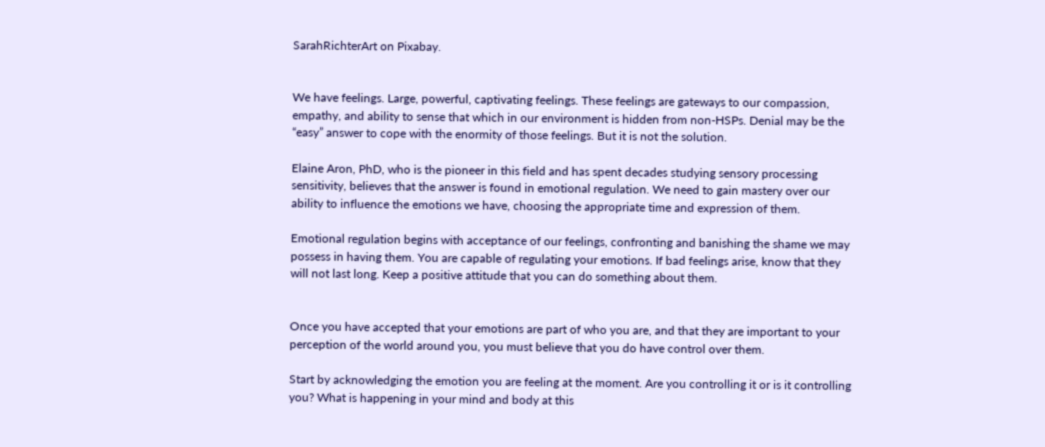SarahRichterArt on Pixabay.


We have feelings. Large, powerful, captivating feelings. These feelings are gateways to our compassion, empathy, and ability to sense that which in our environment is hidden from non-HSPs. Denial may be the “easy” answer to cope with the enormity of those feelings. But it is not the solution.

Elaine Aron, PhD, who is the pioneer in this field and has spent decades studying sensory processing sensitivity, believes that the answer is found in emotional regulation. We need to gain mastery over our ability to influence the emotions we have, choosing the appropriate time and expression of them.

Emotional regulation begins with acceptance of our feelings, confronting and banishing the shame we may possess in having them. You are capable of regulating your emotions. If bad feelings arise, know that they will not last long. Keep a positive attitude that you can do something about them.


Once you have accepted that your emotions are part of who you are, and that they are important to your perception of the world around you, you must believe that you do have control over them.

Start by acknowledging the emotion you are feeling at the moment. Are you controlling it or is it controlling you? What is happening in your mind and body at this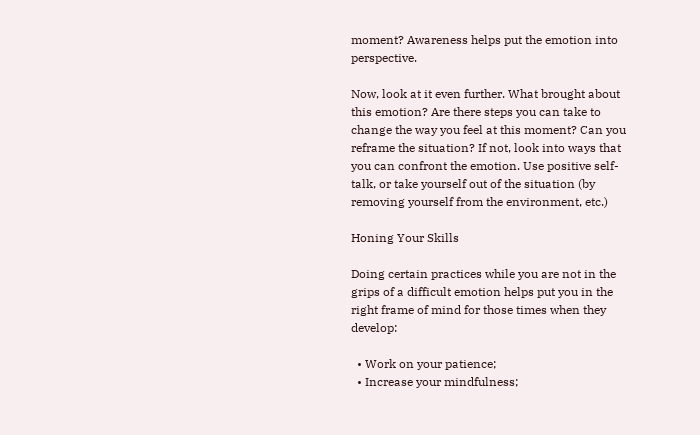moment? Awareness helps put the emotion into perspective.

Now, look at it even further. What brought about this emotion? Are there steps you can take to change the way you feel at this moment? Can you reframe the situation? If not, look into ways that you can confront the emotion. Use positive self-talk, or take yourself out of the situation (by removing yourself from the environment, etc.)

Honing Your Skills

Doing certain practices while you are not in the grips of a difficult emotion helps put you in the right frame of mind for those times when they develop:

  • Work on your patience;
  • Increase your mindfulness;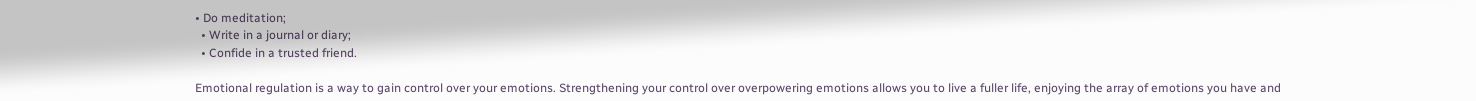• Do meditation;
  • Write in a journal or diary;
  • Confide in a trusted friend.

Emotional regulation is a way to gain control over your emotions. Strengthening your control over overpowering emotions allows you to live a fuller life, enjoying the array of emotions you have and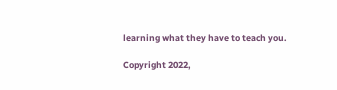learning what they have to teach you.

Copyright 2022,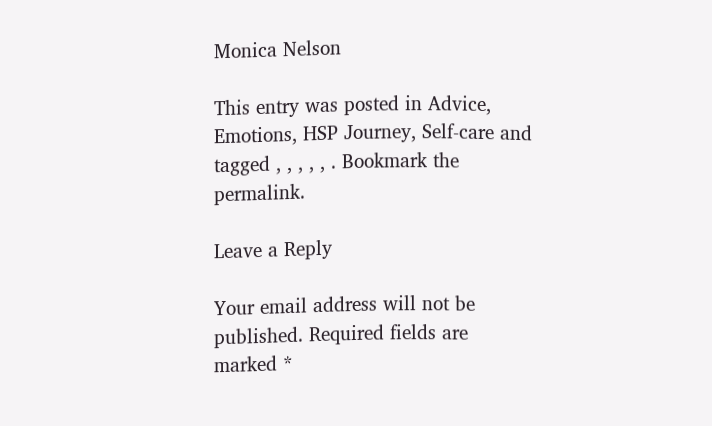Monica Nelson

This entry was posted in Advice, Emotions, HSP Journey, Self-care and tagged , , , , , . Bookmark the permalink.

Leave a Reply

Your email address will not be published. Required fields are marked *